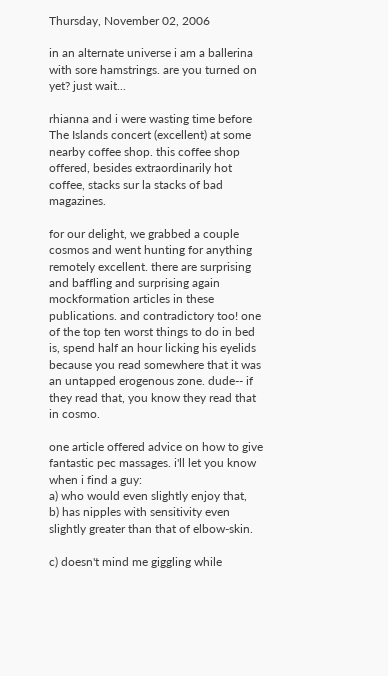Thursday, November 02, 2006

in an alternate universe i am a ballerina with sore hamstrings. are you turned on yet? just wait...

rhianna and i were wasting time before The Islands concert (excellent) at some nearby coffee shop. this coffee shop offered, besides extraordinarily hot coffee, stacks sur la stacks of bad magazines.

for our delight, we grabbed a couple cosmos and went hunting for anything remotely excellent. there are surprising and baffling and surprising again mockformation articles in these publications. and contradictory too! one of the top ten worst things to do in bed is, spend half an hour licking his eyelids because you read somewhere that it was an untapped erogenous zone. dude-- if they read that, you know they read that in cosmo.

one article offered advice on how to give fantastic pec massages. i'll let you know when i find a guy:
a) who would even slightly enjoy that,
b) has nipples with sensitivity even slightly greater than that of elbow-skin.

c) doesn't mind me giggling while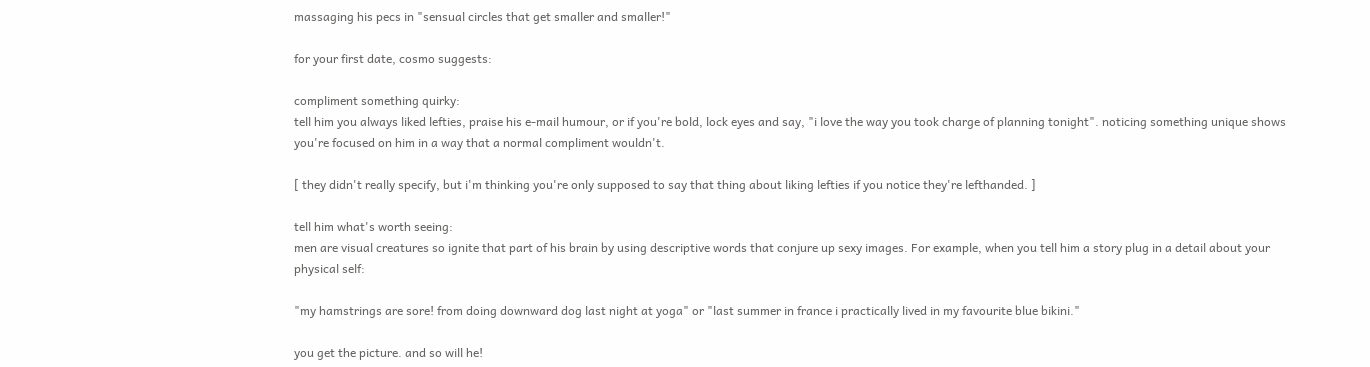massaging his pecs in "sensual circles that get smaller and smaller!"

for your first date, cosmo suggests:

compliment something quirky:
tell him you always liked lefties, praise his e-mail humour, or if you're bold, lock eyes and say, "i love the way you took charge of planning tonight". noticing something unique shows you're focused on him in a way that a normal compliment wouldn't.

[ they didn't really specify, but i'm thinking you're only supposed to say that thing about liking lefties if you notice they're lefthanded. ]

tell him what's worth seeing:
men are visual creatures so ignite that part of his brain by using descriptive words that conjure up sexy images. For example, when you tell him a story plug in a detail about your physical self:

"my hamstrings are sore! from doing downward dog last night at yoga" or "last summer in france i practically lived in my favourite blue bikini."

you get the picture. and so will he!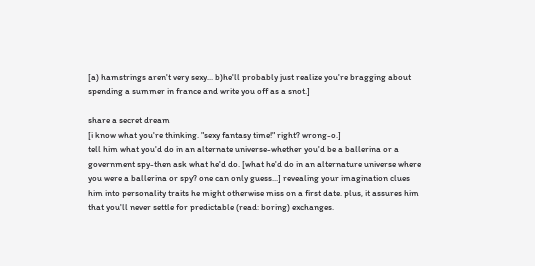[a) hamstrings aren't very sexy... b)he'll probably just realize you're bragging about spending a summer in france and write you off as a snot.]

share a secret dream
[i know what you're thinking. "sexy fantasy time!" right? wrong-o.]
tell him what you'd do in an alternate universe-whether you'd be a ballerina or a government spy-then ask what he'd do. [what he'd do in an alternature universe where you were a ballerina or spy? one can only guess...] revealing your imagination clues him into personality traits he might otherwise miss on a first date. plus, it assures him that you'll never settle for predictable (read: boring) exchanges.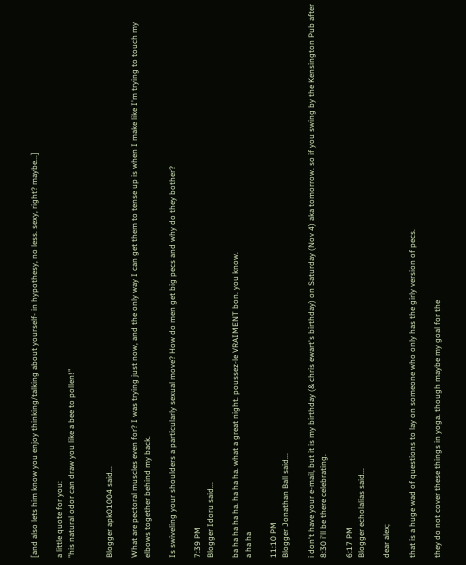[and also lets him know you enjoy thinking/talking about yourself- in hypothesy, no less. sexy, right? maybe...]

a little quote for you:
"his natural odor can draw you like a bee to pollen!"


Blogger apk01004 said...

What are pectoral muscles even for? I was trying just now, and the only way I can get them to tense up is when I make like I'm trying to touch my elbows together behind my back.

Is swiveling your shoulders a particularly sexual move? How do men get big pecs and why do they bother?

7:39 PM
Blogger Idoru said...

ba ha ha ha ha. ha ha ha. what a great night. poussez-le VRAIMENT bon. you know.
a ha ha

11:10 PM
Blogger Jonathan Ball said...

i don't have your e-mail, but it is my birthday (& chris ewart's birthday) on Saturday (Nov 4) aka tomorrow. so if you swing by the Kensington Pub after 8:30 i'll be there celebrating.

6:17 PM
Blogger echolalias said...

dear alex;

that is a huge wad of questions to lay on someone who only has the girly version of pecs.

they do not cover these things in yoga. though maybe my goal for the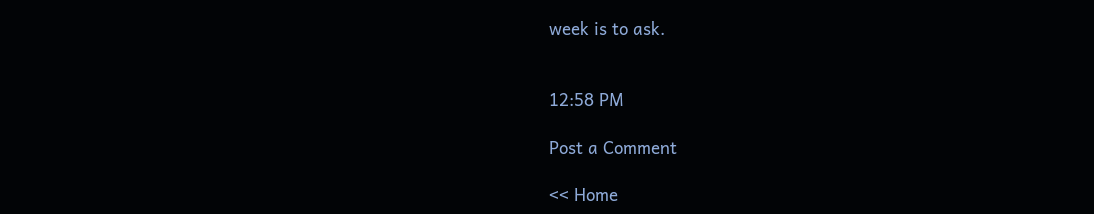week is to ask.


12:58 PM

Post a Comment

<< Home